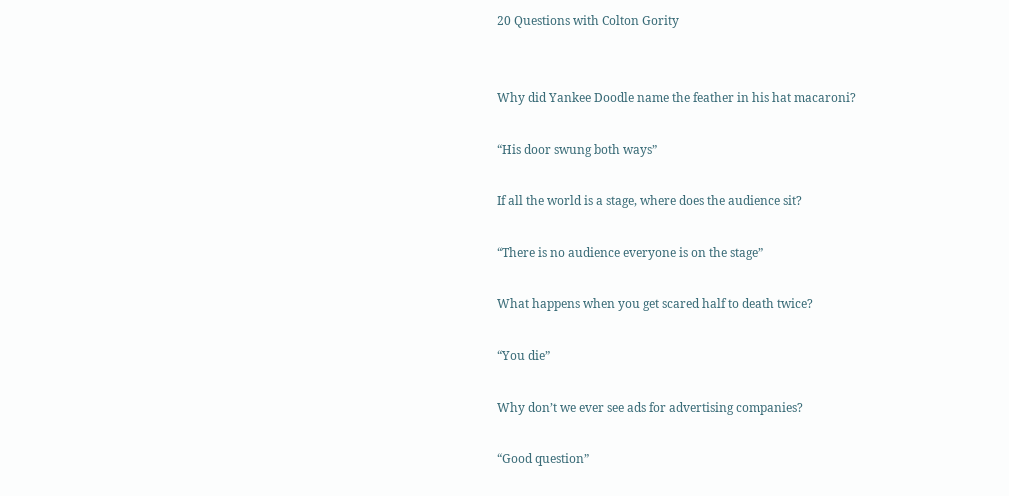20 Questions with Colton Gority


Why did Yankee Doodle name the feather in his hat macaroni?

“His door swung both ways”

If all the world is a stage, where does the audience sit?

“There is no audience everyone is on the stage”

What happens when you get scared half to death twice?

“You die”

Why don’t we ever see ads for advertising companies?

“Good question”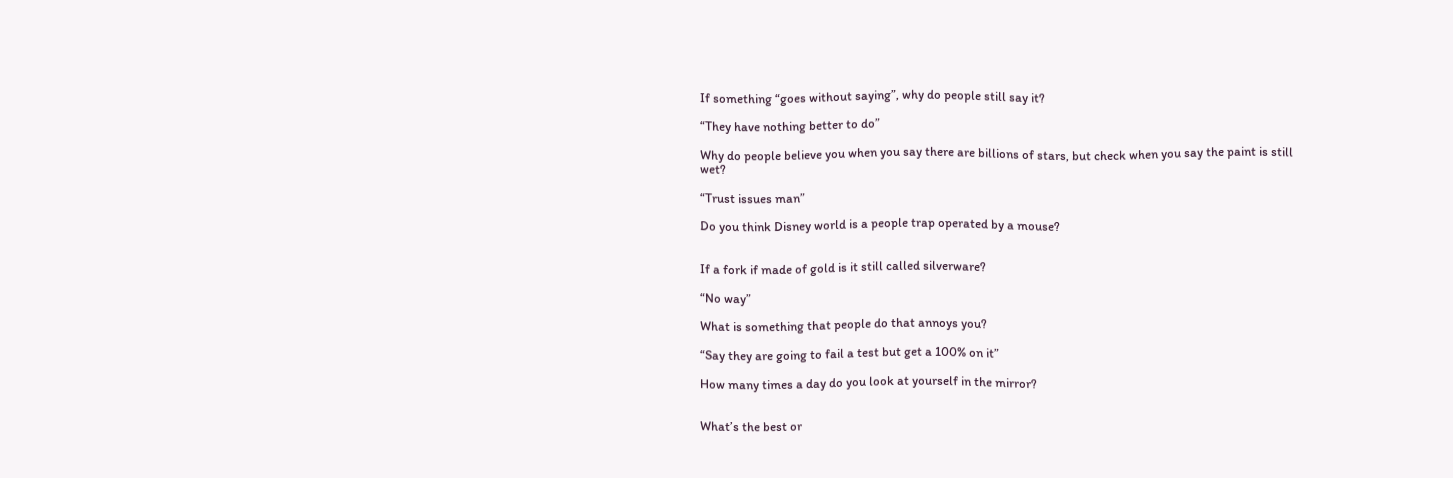If something “goes without saying”, why do people still say it?

“They have nothing better to do”

Why do people believe you when you say there are billions of stars, but check when you say the paint is still wet?

“Trust issues man”

Do you think Disney world is a people trap operated by a mouse?


If a fork if made of gold is it still called silverware?

“No way”

What is something that people do that annoys you?

“Say they are going to fail a test but get a 100% on it”

How many times a day do you look at yourself in the mirror?


What’s the best or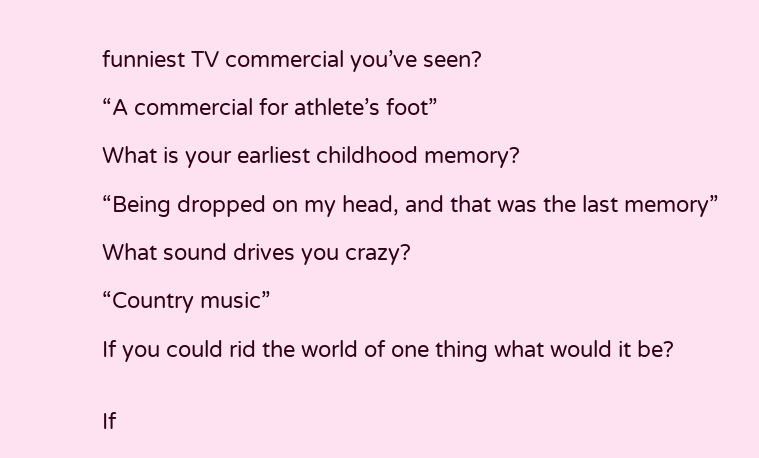funniest TV commercial you’ve seen?

“A commercial for athlete’s foot”

What is your earliest childhood memory?

“Being dropped on my head, and that was the last memory”

What sound drives you crazy?

“Country music”

If you could rid the world of one thing what would it be?


If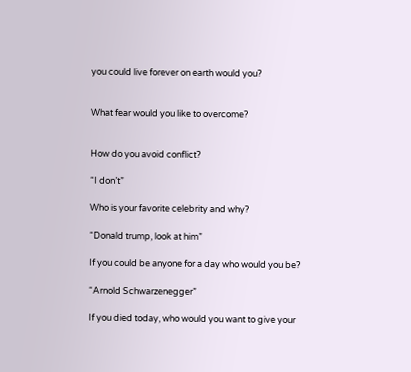you could live forever on earth would you?


What fear would you like to overcome?


How do you avoid conflict?

“I don’t”

Who is your favorite celebrity and why?

“Donald trump, look at him”

If you could be anyone for a day who would you be?

“Arnold Schwarzenegger”

If you died today, who would you want to give your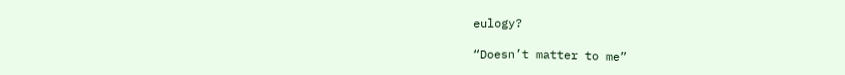eulogy?

“Doesn’t matter to me”